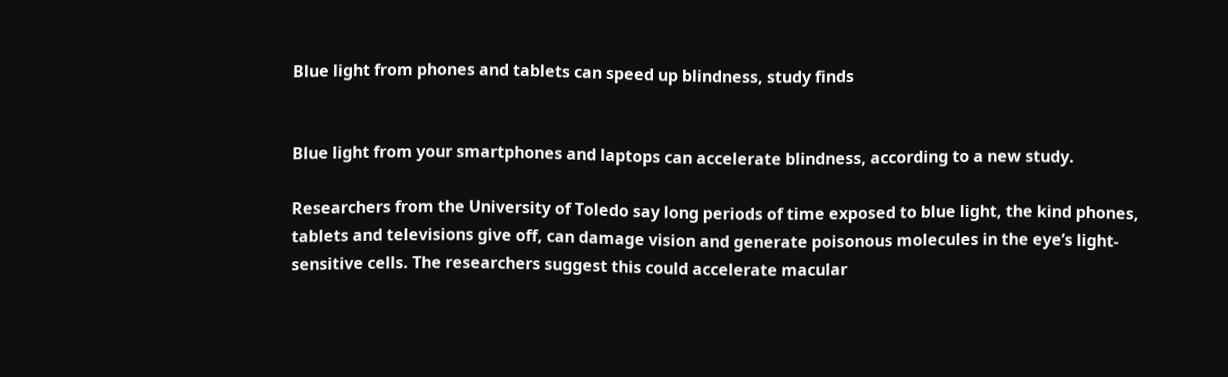Blue light from phones and tablets can speed up blindness, study finds


Blue light from your smartphones and laptops can accelerate blindness, according to a new study.

Researchers from the University of Toledo say long periods of time exposed to blue light, the kind phones, tablets and televisions give off, can damage vision and generate poisonous molecules in the eye’s light-sensitive cells. The researchers suggest this could accelerate macular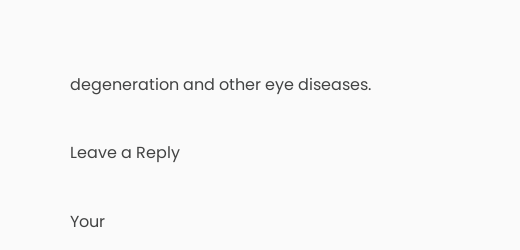degeneration and other eye diseases.

Leave a Reply

Your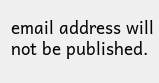email address will not be published.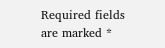Required fields are marked *